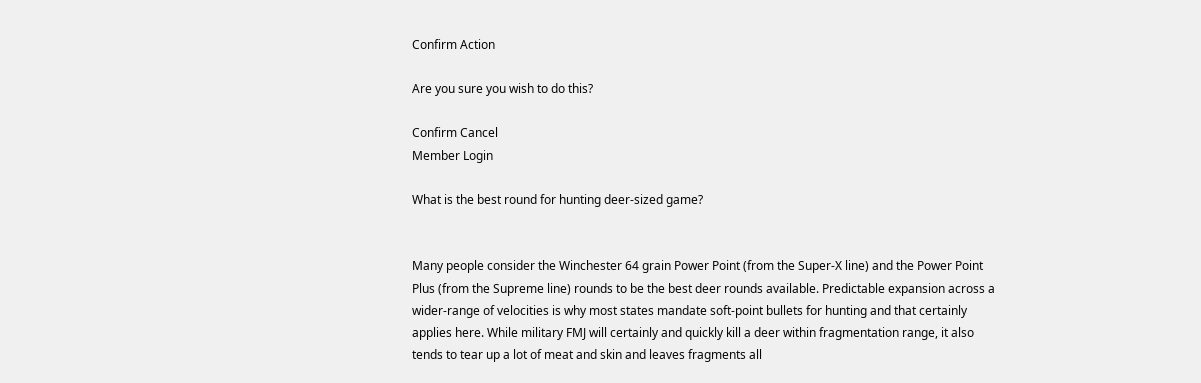Confirm Action

Are you sure you wish to do this?

Confirm Cancel
Member Login

What is the best round for hunting deer-sized game?


Many people consider the Winchester 64 grain Power Point (from the Super-X line) and the Power Point Plus (from the Supreme line) rounds to be the best deer rounds available. Predictable expansion across a wider-range of velocities is why most states mandate soft-point bullets for hunting and that certainly applies here. While military FMJ will certainly and quickly kill a deer within fragmentation range, it also tends to tear up a lot of meat and skin and leaves fragments all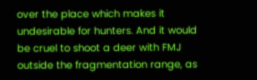over the place which makes it undesirable for hunters. And it would be cruel to shoot a deer with FMJ outside the fragmentation range, as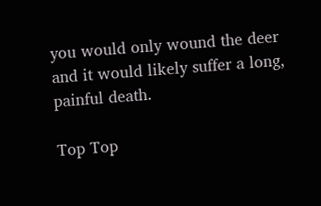you would only wound the deer and it would likely suffer a long, painful death.

Top Top